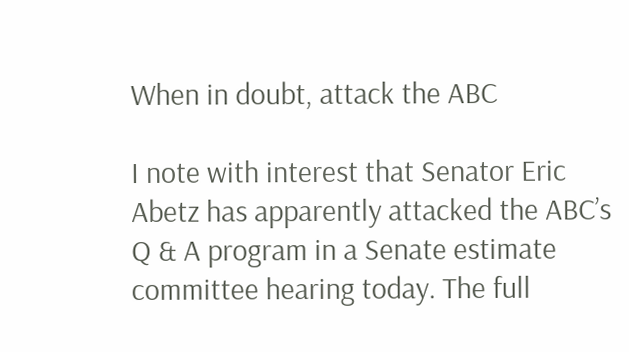When in doubt, attack the ABC

I note with interest that Senator Eric Abetz has apparently attacked the ABC’s Q & A program in a Senate estimate committee hearing today. The full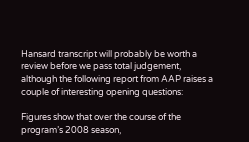Hansard transcript will probably be worth a review before we pass total judgement, although the following report from AAP raises a couple of interesting opening questions:

Figures show that over the course of the program’s 2008 season,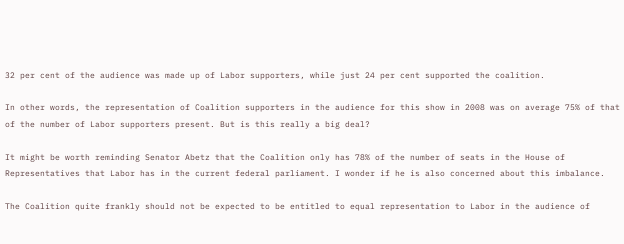32 per cent of the audience was made up of Labor supporters, while just 24 per cent supported the coalition.

In other words, the representation of Coalition supporters in the audience for this show in 2008 was on average 75% of that of the number of Labor supporters present. But is this really a big deal?

It might be worth reminding Senator Abetz that the Coalition only has 78% of the number of seats in the House of Representatives that Labor has in the current federal parliament. I wonder if he is also concerned about this imbalance.

The Coalition quite frankly should not be expected to be entitled to equal representation to Labor in the audience of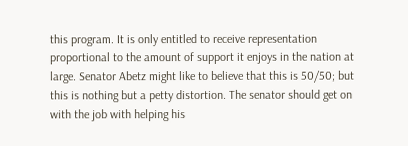this program. It is only entitled to receive representation proportional to the amount of support it enjoys in the nation at large. Senator Abetz might like to believe that this is 50/50; but this is nothing but a petty distortion. The senator should get on with the job with helping his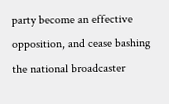party become an effective opposition, and cease bashing the national broadcaster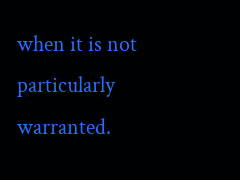when it is not particularly warranted.